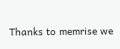Thanks to memrise we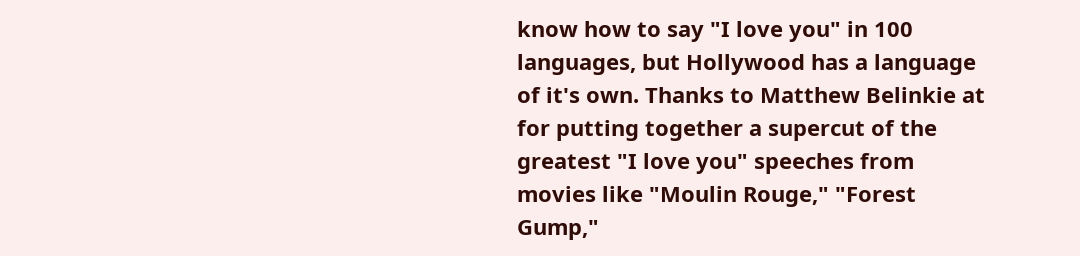know how to say "I love you" in 100 languages, but Hollywood has a language of it's own. Thanks to Matthew Belinkie at for putting together a supercut of the greatest "I love you" speeches from movies like "Moulin Rouge," "Forest Gump,"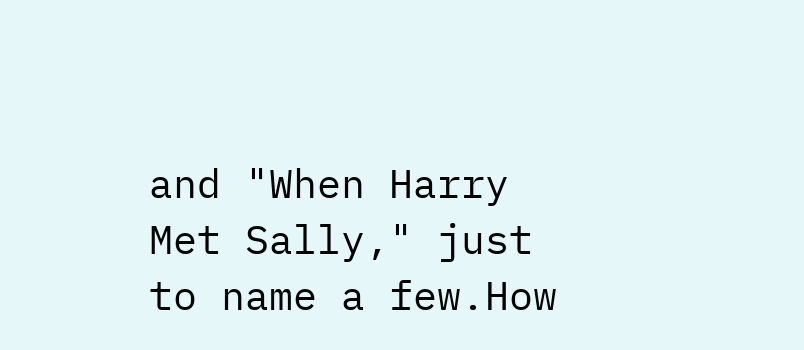and "When Harry Met Sally," just to name a few.How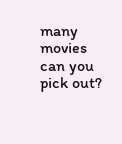many movies can you pick out?